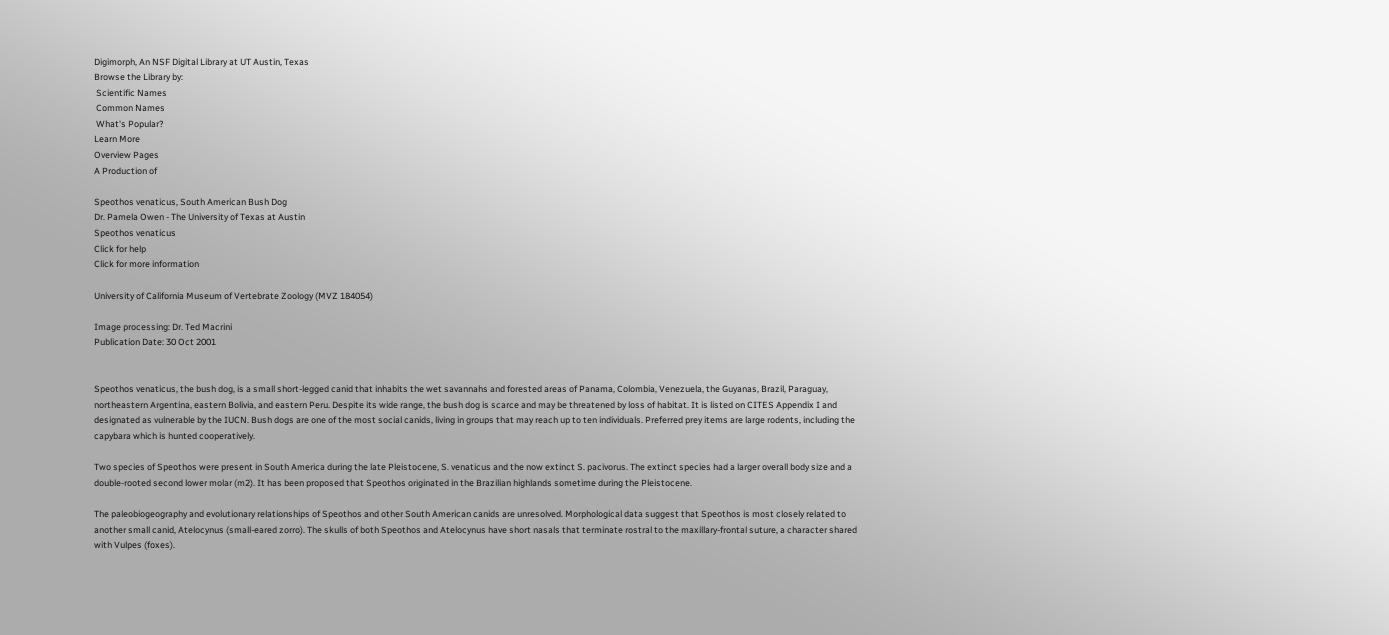Digimorph, An NSF Digital Library at UT Austin, Texas
Browse the Library by:
 Scientific Names
 Common Names
 What's Popular?
Learn More
Overview Pages
A Production of

Speothos venaticus, South American Bush Dog
Dr. Pamela Owen - The University of Texas at Austin
Speothos venaticus
Click for help
Click for more information

University of California Museum of Vertebrate Zoology (MVZ 184054)

Image processing: Dr. Ted Macrini
Publication Date: 30 Oct 2001


Speothos venaticus, the bush dog, is a small short-legged canid that inhabits the wet savannahs and forested areas of Panama, Colombia, Venezuela, the Guyanas, Brazil, Paraguay, northeastern Argentina, eastern Bolivia, and eastern Peru. Despite its wide range, the bush dog is scarce and may be threatened by loss of habitat. It is listed on CITES Appendix I and designated as vulnerable by the IUCN. Bush dogs are one of the most social canids, living in groups that may reach up to ten individuals. Preferred prey items are large rodents, including the capybara which is hunted cooperatively.

Two species of Speothos were present in South America during the late Pleistocene, S. venaticus and the now extinct S. pacivorus. The extinct species had a larger overall body size and a double-rooted second lower molar (m2). It has been proposed that Speothos originated in the Brazilian highlands sometime during the Pleistocene.

The paleobiogeography and evolutionary relationships of Speothos and other South American canids are unresolved. Morphological data suggest that Speothos is most closely related to another small canid, Atelocynus (small-eared zorro). The skulls of both Speothos and Atelocynus have short nasals that terminate rostral to the maxillary-frontal suture, a character shared with Vulpes (foxes).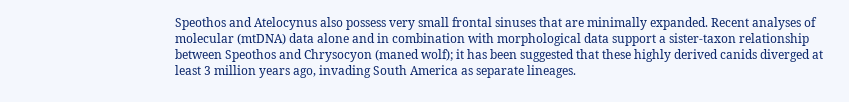Speothos and Atelocynus also possess very small frontal sinuses that are minimally expanded. Recent analyses of molecular (mtDNA) data alone and in combination with morphological data support a sister-taxon relationship between Speothos and Chrysocyon (maned wolf); it has been suggested that these highly derived canids diverged at least 3 million years ago, invading South America as separate lineages.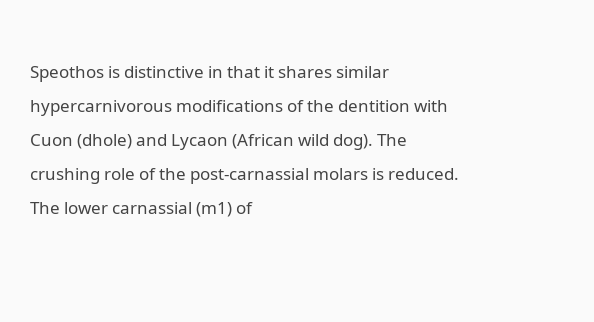Speothos is distinctive in that it shares similar hypercarnivorous modifications of the dentition with Cuon (dhole) and Lycaon (African wild dog). The crushing role of the post-carnassial molars is reduced. The lower carnassial (m1) of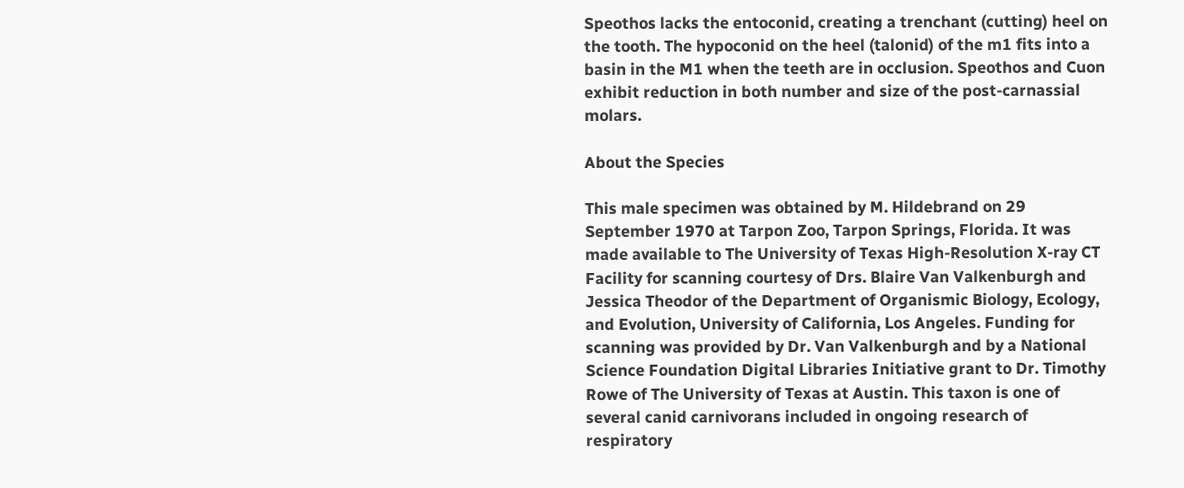Speothos lacks the entoconid, creating a trenchant (cutting) heel on the tooth. The hypoconid on the heel (talonid) of the m1 fits into a basin in the M1 when the teeth are in occlusion. Speothos and Cuon exhibit reduction in both number and size of the post-carnassial molars.

About the Species

This male specimen was obtained by M. Hildebrand on 29 September 1970 at Tarpon Zoo, Tarpon Springs, Florida. It was made available to The University of Texas High-Resolution X-ray CT Facility for scanning courtesy of Drs. Blaire Van Valkenburgh and Jessica Theodor of the Department of Organismic Biology, Ecology, and Evolution, University of California, Los Angeles. Funding for scanning was provided by Dr. Van Valkenburgh and by a National Science Foundation Digital Libraries Initiative grant to Dr. Timothy Rowe of The University of Texas at Austin. This taxon is one of several canid carnivorans included in ongoing research of respiratory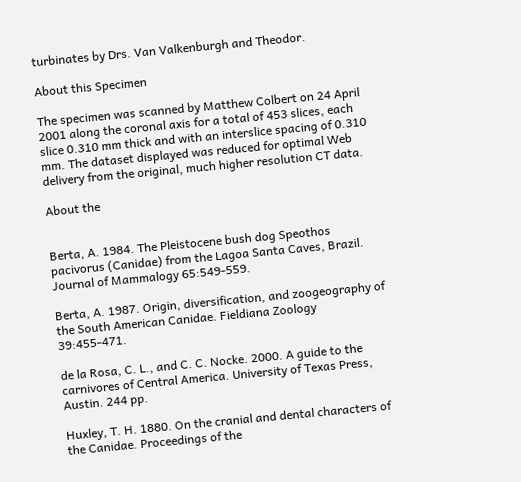turbinates by Drs. Van Valkenburgh and Theodor.

About this Specimen

The specimen was scanned by Matthew Colbert on 24 April 2001 along the coronal axis for a total of 453 slices, each slice 0.310 mm thick and with an interslice spacing of 0.310 mm. The dataset displayed was reduced for optimal Web delivery from the original, much higher resolution CT data.

About the


Berta, A. 1984. The Pleistocene bush dog Speothos pacivorus (Canidae) from the Lagoa Santa Caves, Brazil. Journal of Mammalogy 65:549-559.

Berta, A. 1987. Origin, diversification, and zoogeography of the South American Canidae. Fieldiana Zoology 39:455-471.

de la Rosa, C. L., and C. C. Nocke. 2000. A guide to the carnivores of Central America. University of Texas Press, Austin. 244 pp.

Huxley, T. H. 1880. On the cranial and dental characters of the Canidae. Proceedings of the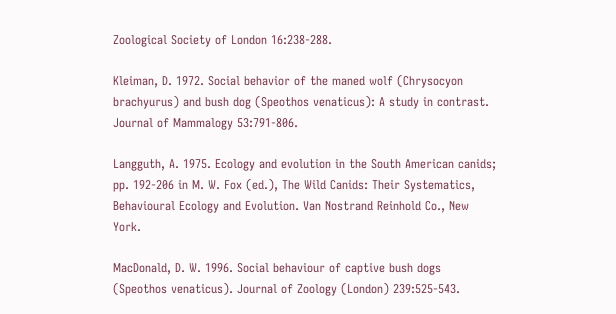Zoological Society of London 16:238-288.

Kleiman, D. 1972. Social behavior of the maned wolf (Chrysocyon brachyurus) and bush dog (Speothos venaticus): A study in contrast. Journal of Mammalogy 53:791-806.

Langguth, A. 1975. Ecology and evolution in the South American canids; pp. 192-206 in M. W. Fox (ed.), The Wild Canids: Their Systematics, Behavioural Ecology and Evolution. Van Nostrand Reinhold Co., New York.

MacDonald, D. W. 1996. Social behaviour of captive bush dogs (Speothos venaticus). Journal of Zoology (London) 239:525-543.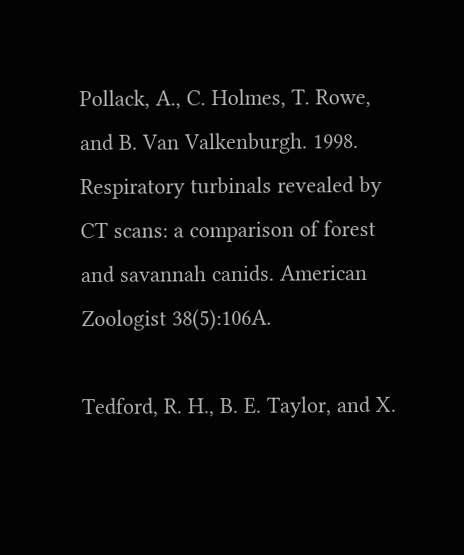Pollack, A., C. Holmes, T. Rowe, and B. Van Valkenburgh. 1998. Respiratory turbinals revealed by CT scans: a comparison of forest and savannah canids. American Zoologist 38(5):106A.

Tedford, R. H., B. E. Taylor, and X.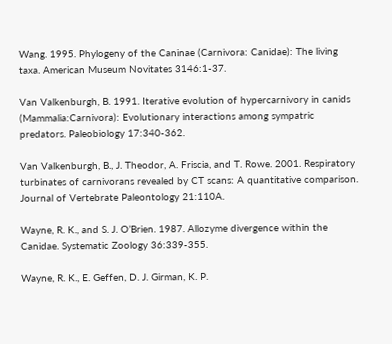Wang. 1995. Phylogeny of the Caninae (Carnivora: Canidae): The living taxa. American Museum Novitates 3146:1-37.

Van Valkenburgh, B. 1991. Iterative evolution of hypercarnivory in canids (Mammalia:Carnivora): Evolutionary interactions among sympatric predators. Paleobiology 17:340-362.

Van Valkenburgh, B., J. Theodor, A. Friscia, and T. Rowe. 2001. Respiratory turbinates of carnivorans revealed by CT scans: A quantitative comparison. Journal of Vertebrate Paleontology 21:110A.

Wayne, R. K., and S. J. O’Brien. 1987. Allozyme divergence within the Canidae. Systematic Zoology 36:339-355.

Wayne, R. K., E. Geffen, D. J. Girman, K. P.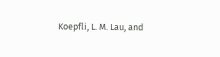Koepfli, L. M. Lau, and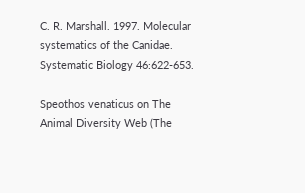C. R. Marshall. 1997. Molecular systematics of the Canidae. Systematic Biology 46:622-653.

Speothos venaticus on The Animal Diversity Web (The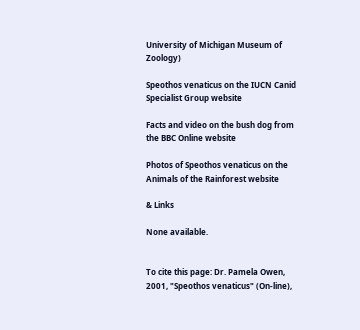University of Michigan Museum of Zoology)

Speothos venaticus on the IUCN Canid Specialist Group website

Facts and video on the bush dog from the BBC Online website

Photos of Speothos venaticus on the Animals of the Rainforest website

& Links

None available.


To cite this page: Dr. Pamela Owen, 2001, "Speothos venaticus" (On-line),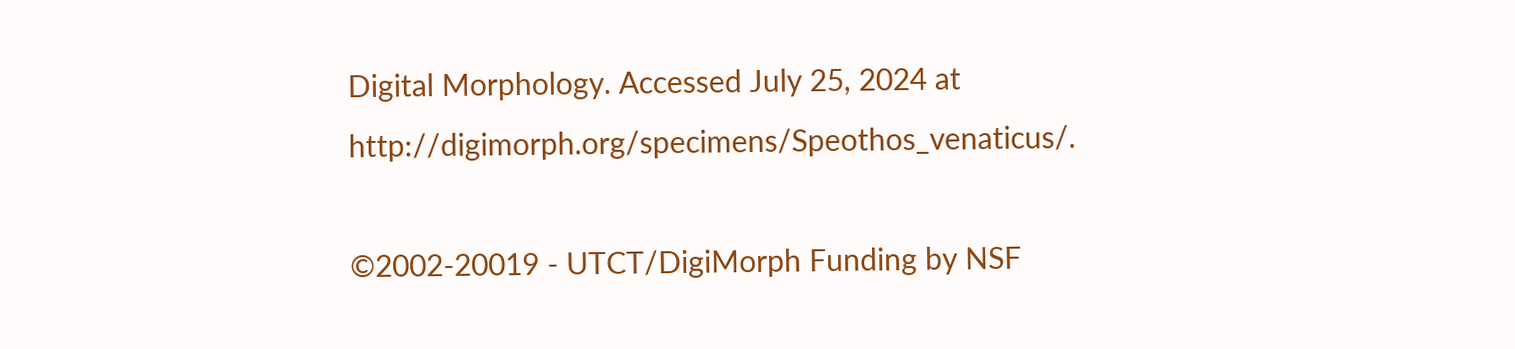Digital Morphology. Accessed July 25, 2024 at http://digimorph.org/specimens/Speothos_venaticus/.

©2002-20019 - UTCT/DigiMorph Funding by NSF